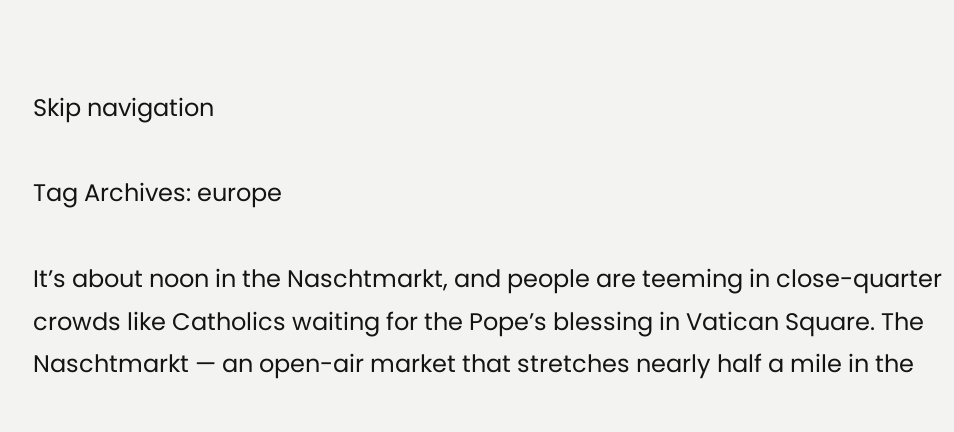Skip navigation

Tag Archives: europe

It’s about noon in the Naschtmarkt, and people are teeming in close-quarter crowds like Catholics waiting for the Pope’s blessing in Vatican Square. The Naschtmarkt — an open-air market that stretches nearly half a mile in the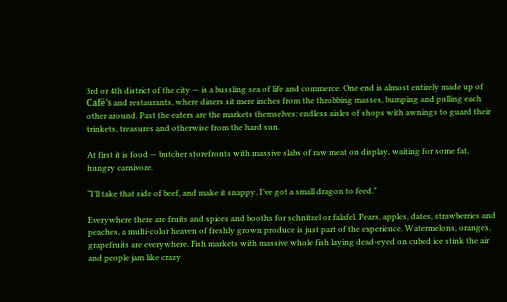3rd or 4th district of the city — is a bussling sea of life and commerce. One end is almost entirely made up of Café’s and restaurants, where diners sit mere inches from the throbbing masses, bumping and pulling each other around. Past the eaters are the markets themselves: endless aisles of shops with awnings to guard their trinkets, treasures and otherwise from the hard sun.

At first it is food — butcher storefronts with massive slabs of raw meat on display, waiting for some fat, hungry carnivore.

“I’ll take that side of beef, and make it snappy, I’ve got a small dragon to feed.”

Everywhere there are fruits and spices and booths for schnitzel or falafel. Pears, apples, dates, strawberries and peaches, a multi-color heaven of freshly grown produce is just part of the experience. Watermelons, oranges, grapefruits are everywhere. Fish markets with massive whole fish laying dead-eyed on cubed ice stink the air and people jam like crazy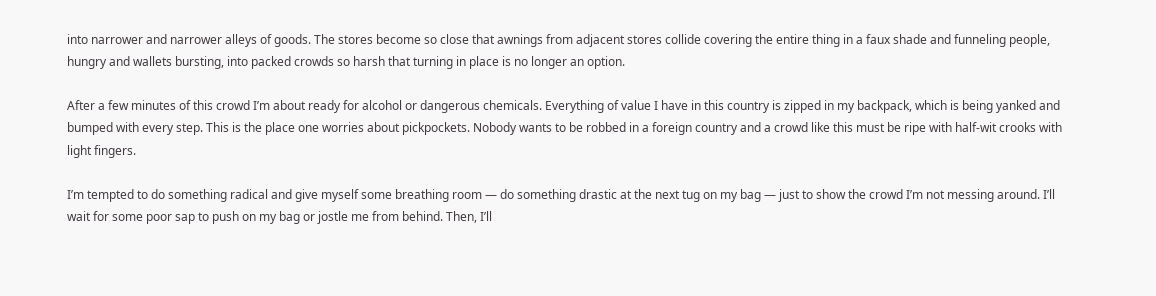into narrower and narrower alleys of goods. The stores become so close that awnings from adjacent stores collide covering the entire thing in a faux shade and funneling people, hungry and wallets bursting, into packed crowds so harsh that turning in place is no longer an option.

After a few minutes of this crowd I’m about ready for alcohol or dangerous chemicals. Everything of value I have in this country is zipped in my backpack, which is being yanked and bumped with every step. This is the place one worries about pickpockets. Nobody wants to be robbed in a foreign country and a crowd like this must be ripe with half-wit crooks with light fingers.

I’m tempted to do something radical and give myself some breathing room — do something drastic at the next tug on my bag — just to show the crowd I’m not messing around. I’ll wait for some poor sap to push on my bag or jostle me from behind. Then, I’ll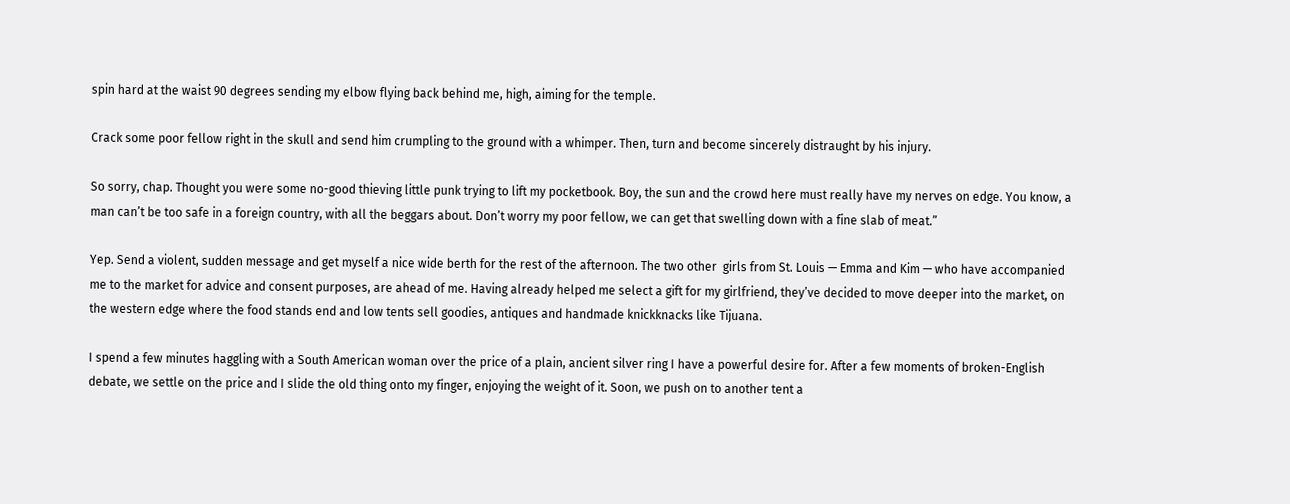spin hard at the waist 90 degrees sending my elbow flying back behind me, high, aiming for the temple.

Crack some poor fellow right in the skull and send him crumpling to the ground with a whimper. Then, turn and become sincerely distraught by his injury.

So sorry, chap. Thought you were some no-good thieving little punk trying to lift my pocketbook. Boy, the sun and the crowd here must really have my nerves on edge. You know, a man can’t be too safe in a foreign country, with all the beggars about. Don’t worry my poor fellow, we can get that swelling down with a fine slab of meat.”

Yep. Send a violent, sudden message and get myself a nice wide berth for the rest of the afternoon. The two other  girls from St. Louis — Emma and Kim — who have accompanied me to the market for advice and consent purposes, are ahead of me. Having already helped me select a gift for my girlfriend, they’ve decided to move deeper into the market, on the western edge where the food stands end and low tents sell goodies, antiques and handmade knickknacks like Tijuana.

I spend a few minutes haggling with a South American woman over the price of a plain, ancient silver ring I have a powerful desire for. After a few moments of broken-English debate, we settle on the price and I slide the old thing onto my finger, enjoying the weight of it. Soon, we push on to another tent a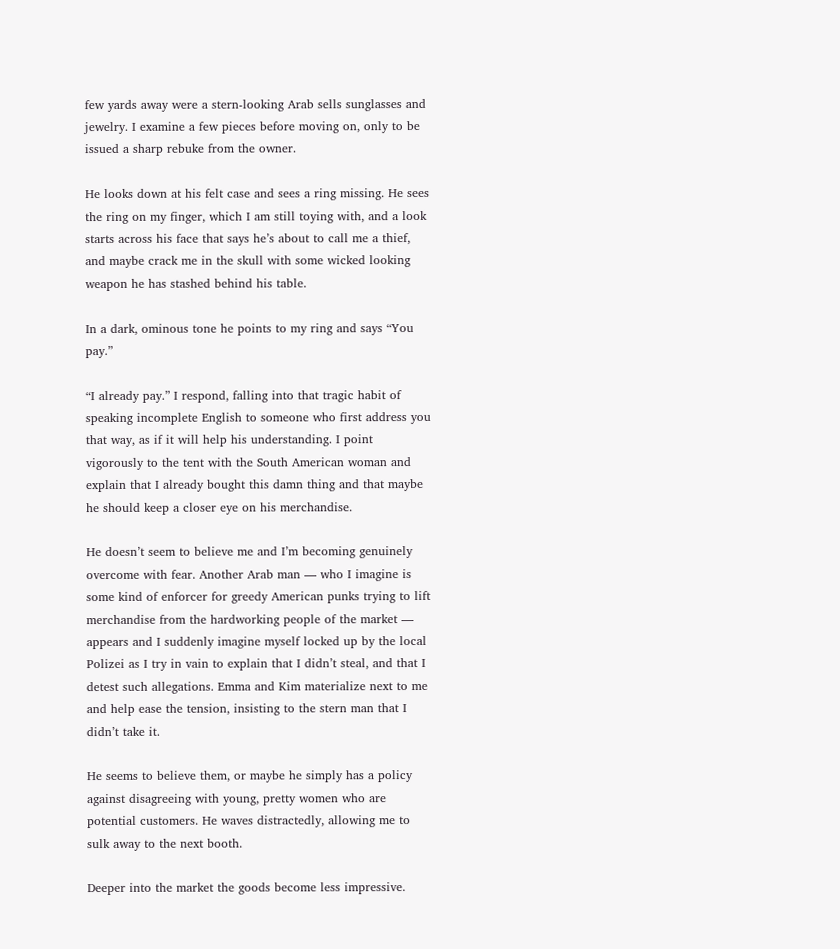few yards away were a stern-looking Arab sells sunglasses and jewelry. I examine a few pieces before moving on, only to be issued a sharp rebuke from the owner.

He looks down at his felt case and sees a ring missing. He sees the ring on my finger, which I am still toying with, and a look starts across his face that says he’s about to call me a thief, and maybe crack me in the skull with some wicked looking weapon he has stashed behind his table.

In a dark, ominous tone he points to my ring and says “You pay.”

“I already pay.” I respond, falling into that tragic habit of speaking incomplete English to someone who first address you that way, as if it will help his understanding. I point vigorously to the tent with the South American woman and explain that I already bought this damn thing and that maybe he should keep a closer eye on his merchandise.

He doesn’t seem to believe me and I’m becoming genuinely overcome with fear. Another Arab man — who I imagine is some kind of enforcer for greedy American punks trying to lift merchandise from the hardworking people of the market — appears and I suddenly imagine myself locked up by the local Polizei as I try in vain to explain that I didn’t steal, and that I detest such allegations. Emma and Kim materialize next to me and help ease the tension, insisting to the stern man that I didn’t take it.

He seems to believe them, or maybe he simply has a policy against disagreeing with young, pretty women who are potential customers. He waves distractedly, allowing me to sulk away to the next booth.

Deeper into the market the goods become less impressive.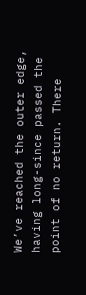We’ve reached the outer edge, having long-since passed the point of no return. There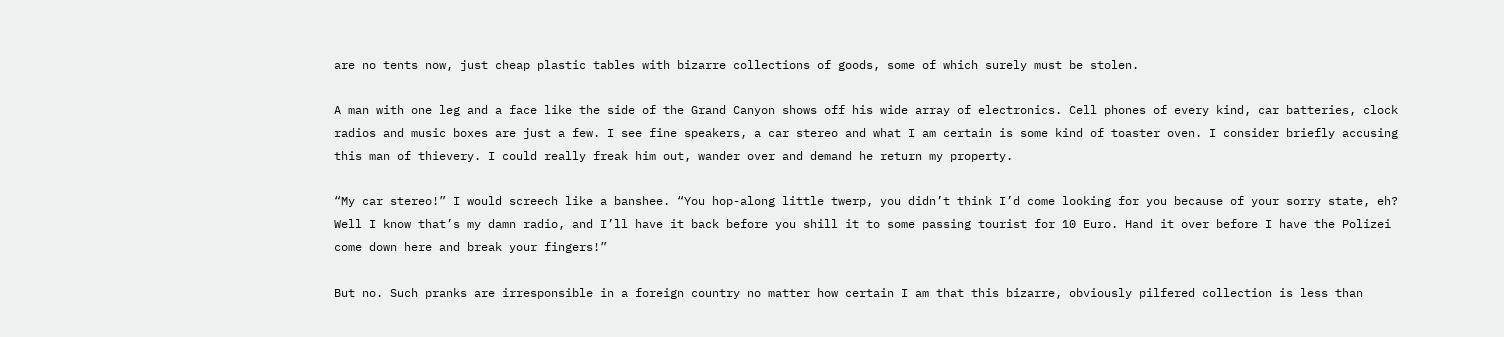are no tents now, just cheap plastic tables with bizarre collections of goods, some of which surely must be stolen.

A man with one leg and a face like the side of the Grand Canyon shows off his wide array of electronics. Cell phones of every kind, car batteries, clock radios and music boxes are just a few. I see fine speakers, a car stereo and what I am certain is some kind of toaster oven. I consider briefly accusing this man of thievery. I could really freak him out, wander over and demand he return my property.

“My car stereo!” I would screech like a banshee. “You hop-along little twerp, you didn’t think I’d come looking for you because of your sorry state, eh? Well I know that’s my damn radio, and I’ll have it back before you shill it to some passing tourist for 10 Euro. Hand it over before I have the Polizei come down here and break your fingers!”

But no. Such pranks are irresponsible in a foreign country no matter how certain I am that this bizarre, obviously pilfered collection is less than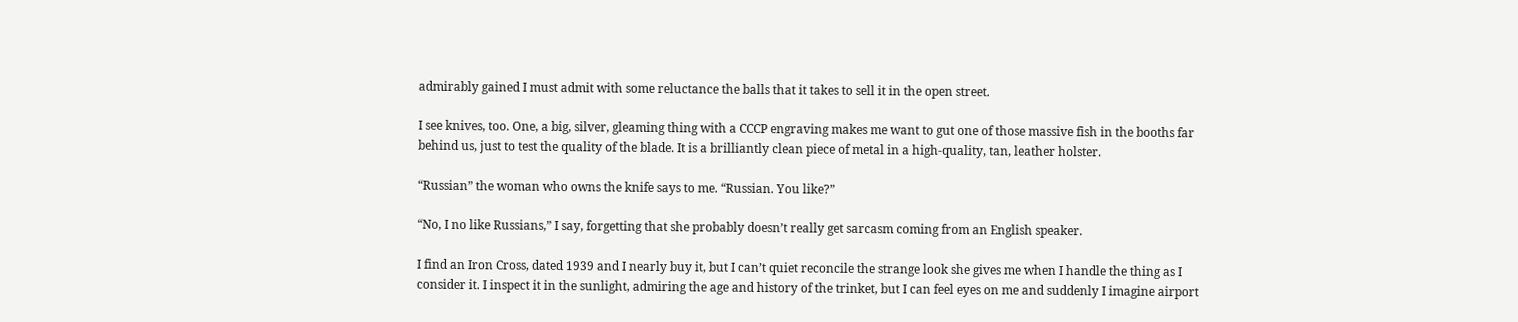admirably gained I must admit with some reluctance the balls that it takes to sell it in the open street.

I see knives, too. One, a big, silver, gleaming thing with a CCCP engraving makes me want to gut one of those massive fish in the booths far behind us, just to test the quality of the blade. It is a brilliantly clean piece of metal in a high-quality, tan, leather holster.

“Russian” the woman who owns the knife says to me. “Russian. You like?”

“No, I no like Russians,” I say, forgetting that she probably doesn’t really get sarcasm coming from an English speaker.

I find an Iron Cross, dated 1939 and I nearly buy it, but I can’t quiet reconcile the strange look she gives me when I handle the thing as I consider it. I inspect it in the sunlight, admiring the age and history of the trinket, but I can feel eyes on me and suddenly I imagine airport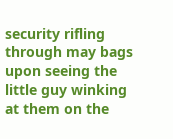security rifling through may bags upon seeing the little guy winking at them on the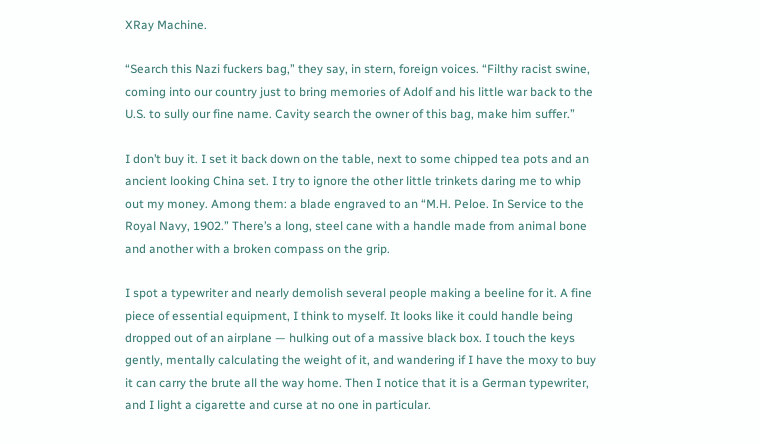XRay Machine.

“Search this Nazi fuckers bag,” they say, in stern, foreign voices. “Filthy racist swine, coming into our country just to bring memories of Adolf and his little war back to the U.S. to sully our fine name. Cavity search the owner of this bag, make him suffer.”

I don’t buy it. I set it back down on the table, next to some chipped tea pots and an ancient looking China set. I try to ignore the other little trinkets daring me to whip out my money. Among them: a blade engraved to an “M.H. Peloe. In Service to the Royal Navy, 1902.” There’s a long, steel cane with a handle made from animal bone and another with a broken compass on the grip.

I spot a typewriter and nearly demolish several people making a beeline for it. A fine piece of essential equipment, I think to myself. It looks like it could handle being dropped out of an airplane — hulking out of a massive black box. I touch the keys gently, mentally calculating the weight of it, and wandering if I have the moxy to buy it can carry the brute all the way home. Then I notice that it is a German typewriter, and I light a cigarette and curse at no one in particular.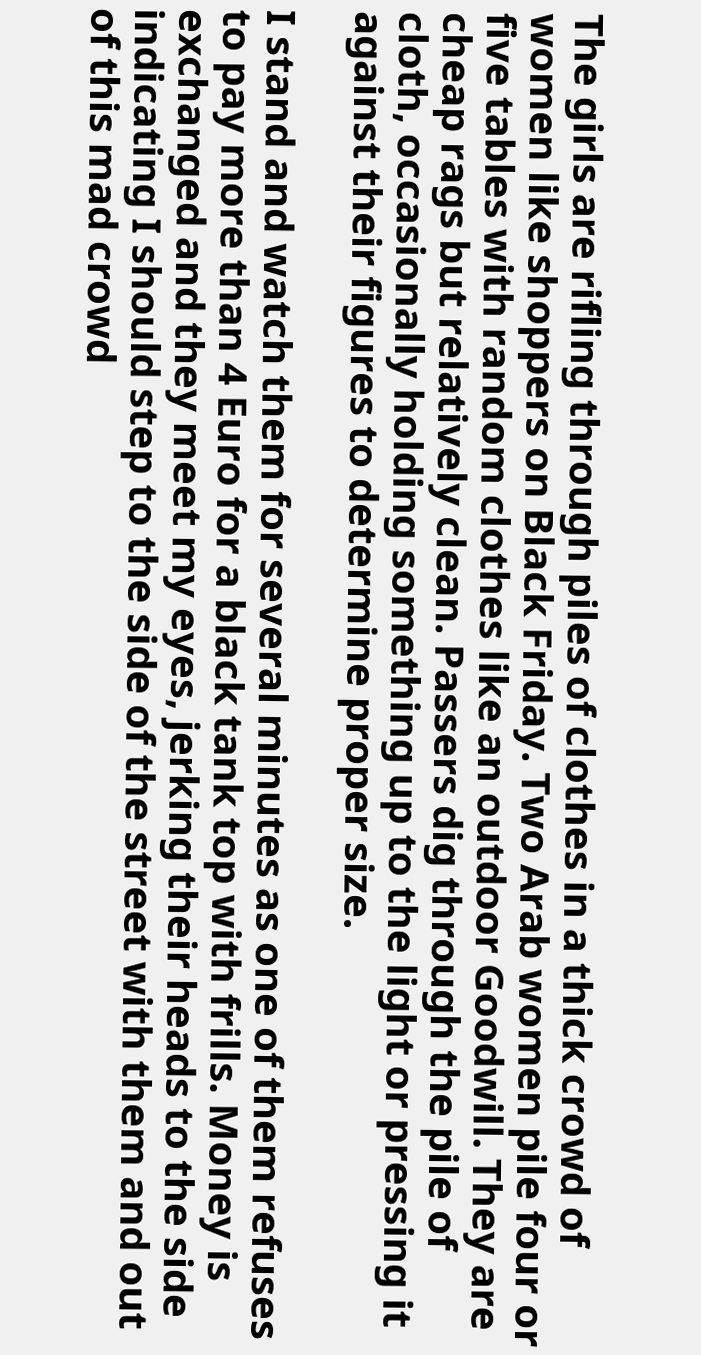The girls are rifling through piles of clothes in a thick crowd of women like shoppers on Black Friday. Two Arab women pile four or five tables with random clothes like an outdoor Goodwill. They are cheap rags but relatively clean. Passers dig through the pile of cloth, occasionally holding something up to the light or pressing it against their figures to determine proper size.

I stand and watch them for several minutes as one of them refuses to pay more than 4 Euro for a black tank top with frills. Money is exchanged and they meet my eyes, jerking their heads to the side indicating I should step to the side of the street with them and out of this mad crowd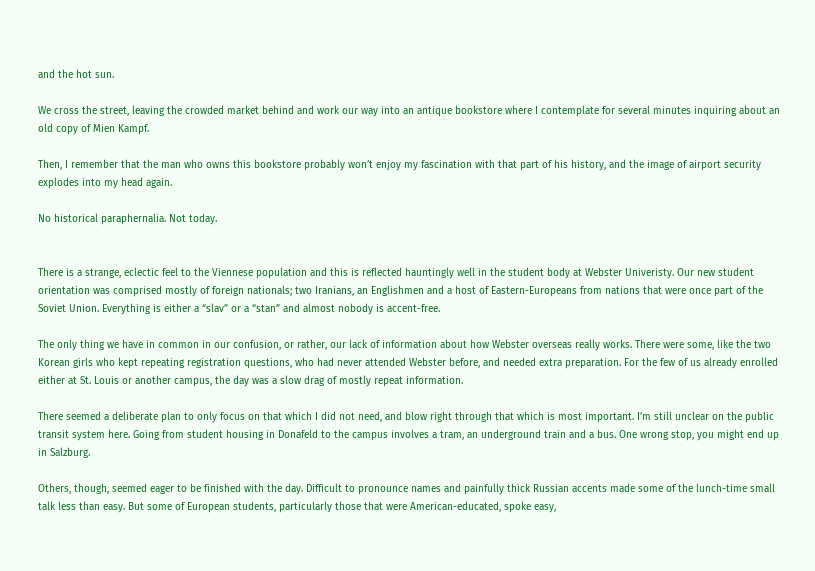and the hot sun.

We cross the street, leaving the crowded market behind and work our way into an antique bookstore where I contemplate for several minutes inquiring about an old copy of Mien Kampf.

Then, I remember that the man who owns this bookstore probably won’t enjoy my fascination with that part of his history, and the image of airport security explodes into my head again.

No historical paraphernalia. Not today.


There is a strange, eclectic feel to the Viennese population and this is reflected hauntingly well in the student body at Webster Univeristy. Our new student orientation was comprised mostly of foreign nationals; two Iranians, an Englishmen and a host of Eastern-Europeans from nations that were once part of the Soviet Union. Everything is either a “slav” or a “stan” and almost nobody is accent-free.

The only thing we have in common in our confusion, or rather, our lack of information about how Webster overseas really works. There were some, like the two Korean girls who kept repeating registration questions, who had never attended Webster before, and needed extra preparation. For the few of us already enrolled either at St. Louis or another campus, the day was a slow drag of mostly repeat information.

There seemed a deliberate plan to only focus on that which I did not need, and blow right through that which is most important. I’m still unclear on the public transit system here. Going from student housing in Donafeld to the campus involves a tram, an underground train and a bus. One wrong stop, you might end up in Salzburg.

Others, though, seemed eager to be finished with the day. Difficult to pronounce names and painfully thick Russian accents made some of the lunch-time small talk less than easy. But some of European students, particularly those that were American-educated, spoke easy,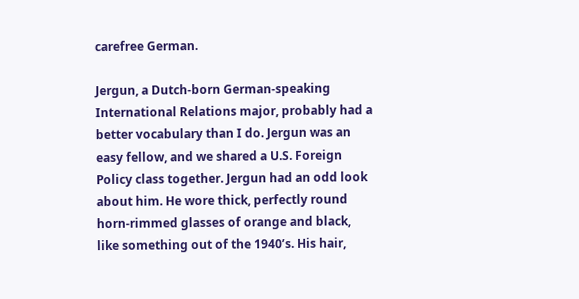carefree German.

Jergun, a Dutch-born German-speaking International Relations major, probably had a better vocabulary than I do. Jergun was an easy fellow, and we shared a U.S. Foreign Policy class together. Jergun had an odd look about him. He wore thick, perfectly round horn-rimmed glasses of orange and black, like something out of the 1940’s. His hair,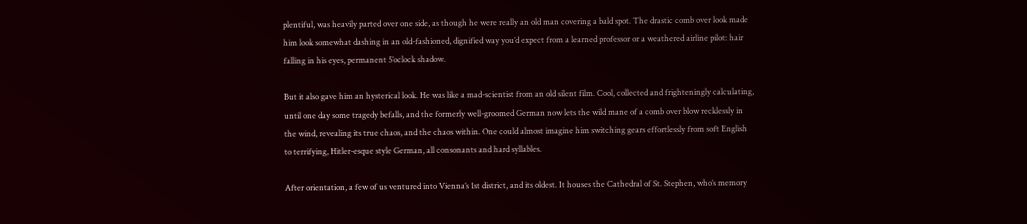plentiful, was heavily parted over one side, as though he were really an old man covering a bald spot. The drastic comb over look made him look somewhat dashing in an old-fashioned, dignified way you’d expect from a learned professor or a weathered airline pilot: hair falling in his eyes, permanent 5’oclock shadow.

But it also gave him an hysterical look. He was like a mad-scientist from an old silent film. Cool, collected and frighteningly calculating, until one day some tragedy befalls, and the formerly well-groomed German now lets the wild mane of a comb over blow recklessly in the wind, revealing its true chaos, and the chaos within. One could almost imagine him switching gears effortlessly from soft English to terrifying, Hitler-esque style German, all consonants and hard syllables.

After orientation, a few of us ventured into Vienna’s 1st district, and its oldest. It houses the Cathedral of St. Stephen, who’s memory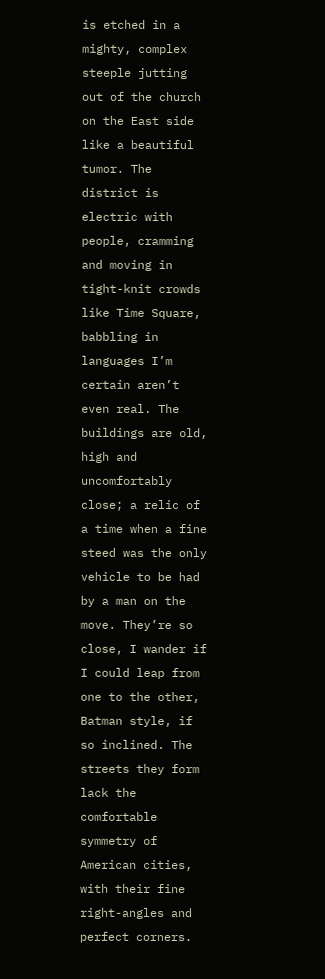is etched in a mighty, complex steeple jutting out of the church on the East side like a beautiful tumor. The district is electric with people, cramming and moving in tight-knit crowds like Time Square, babbling in languages I’m certain aren’t even real. The buildings are old, high and uncomfortably close; a relic of a time when a fine steed was the only vehicle to be had by a man on the move. They’re so close, I wander if I could leap from one to the other, Batman style, if so inclined. The streets they form lack the comfortable symmetry of American cities, with their fine right-angles and perfect corners.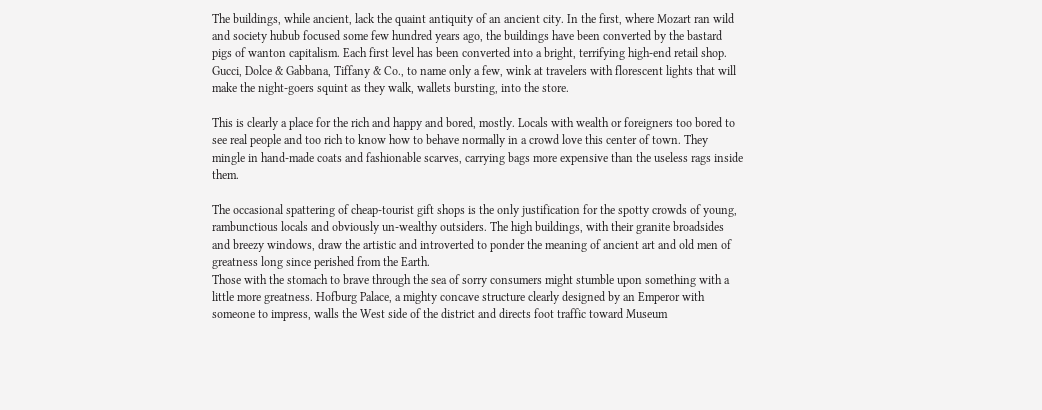The buildings, while ancient, lack the quaint antiquity of an ancient city. In the first, where Mozart ran wild and society hubub focused some few hundred years ago, the buildings have been converted by the bastard pigs of wanton capitalism. Each first level has been converted into a bright, terrifying high-end retail shop. Gucci, Dolce & Gabbana, Tiffany & Co., to name only a few, wink at travelers with florescent lights that will make the night-goers squint as they walk, wallets bursting, into the store.

This is clearly a place for the rich and happy and bored, mostly. Locals with wealth or foreigners too bored to see real people and too rich to know how to behave normally in a crowd love this center of town. They mingle in hand-made coats and fashionable scarves, carrying bags more expensive than the useless rags inside them.

The occasional spattering of cheap-tourist gift shops is the only justification for the spotty crowds of young, rambunctious locals and obviously un-wealthy outsiders. The high buildings, with their granite broadsides and breezy windows, draw the artistic and introverted to ponder the meaning of ancient art and old men of greatness long since perished from the Earth.
Those with the stomach to brave through the sea of sorry consumers might stumble upon something with a little more greatness. Hofburg Palace, a mighty concave structure clearly designed by an Emperor with someone to impress, walls the West side of the district and directs foot traffic toward Museum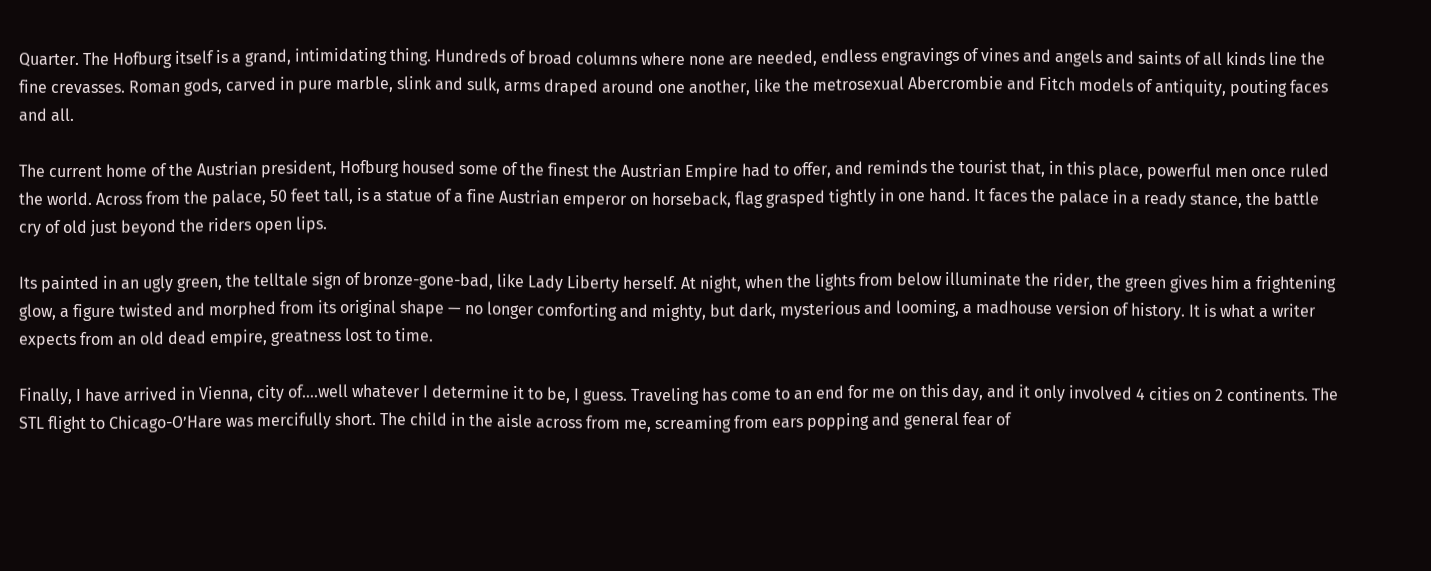Quarter. The Hofburg itself is a grand, intimidating thing. Hundreds of broad columns where none are needed, endless engravings of vines and angels and saints of all kinds line the fine crevasses. Roman gods, carved in pure marble, slink and sulk, arms draped around one another, like the metrosexual Abercrombie and Fitch models of antiquity, pouting faces and all.

The current home of the Austrian president, Hofburg housed some of the finest the Austrian Empire had to offer, and reminds the tourist that, in this place, powerful men once ruled the world. Across from the palace, 50 feet tall, is a statue of a fine Austrian emperor on horseback, flag grasped tightly in one hand. It faces the palace in a ready stance, the battle cry of old just beyond the riders open lips.

Its painted in an ugly green, the telltale sign of bronze-gone-bad, like Lady Liberty herself. At night, when the lights from below illuminate the rider, the green gives him a frightening glow, a figure twisted and morphed from its original shape — no longer comforting and mighty, but dark, mysterious and looming, a madhouse version of history. It is what a writer expects from an old dead empire, greatness lost to time.

Finally, I have arrived in Vienna, city of….well whatever I determine it to be, I guess. Traveling has come to an end for me on this day, and it only involved 4 cities on 2 continents. The STL flight to Chicago-O’Hare was mercifully short. The child in the aisle across from me, screaming from ears popping and general fear of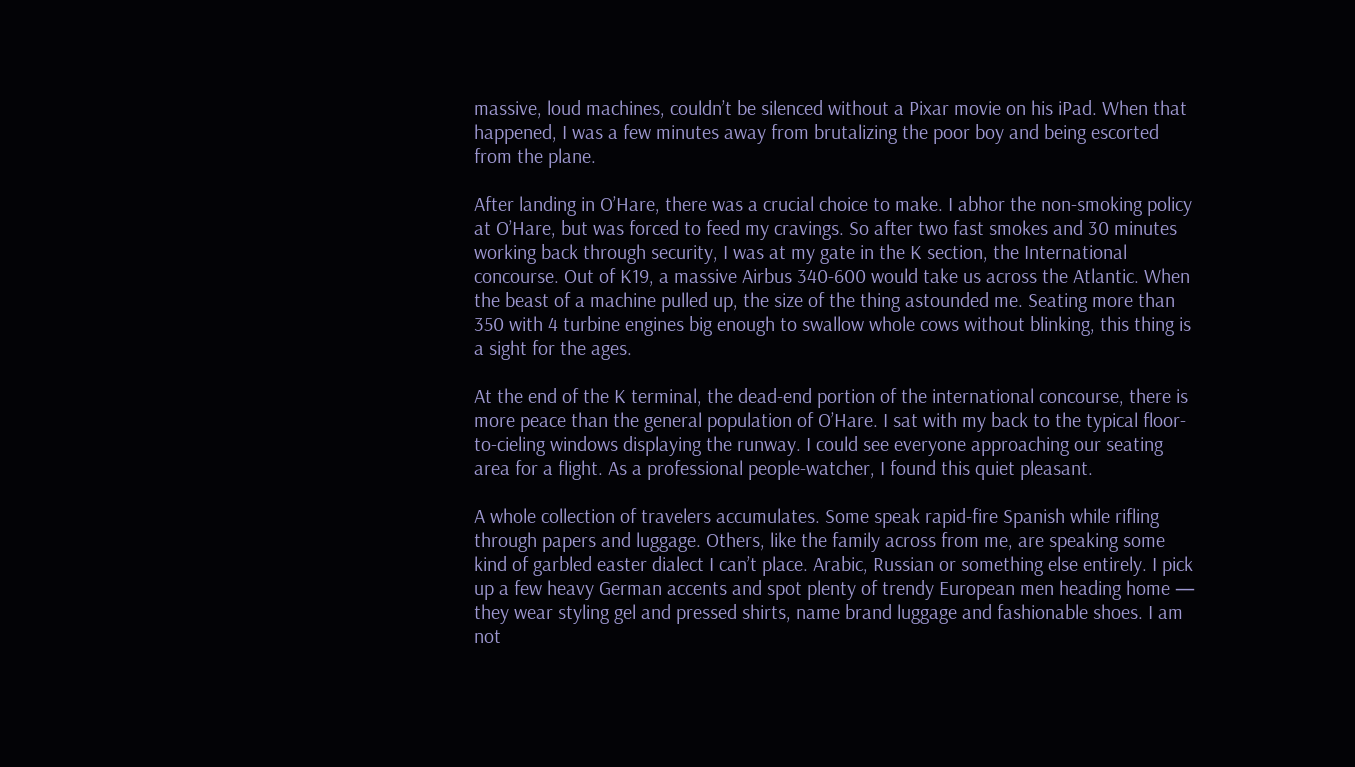massive, loud machines, couldn’t be silenced without a Pixar movie on his iPad. When that happened, I was a few minutes away from brutalizing the poor boy and being escorted from the plane.

After landing in O’Hare, there was a crucial choice to make. I abhor the non-smoking policy at O’Hare, but was forced to feed my cravings. So after two fast smokes and 30 minutes working back through security, I was at my gate in the K section, the International concourse. Out of K19, a massive Airbus 340-600 would take us across the Atlantic. When the beast of a machine pulled up, the size of the thing astounded me. Seating more than 350 with 4 turbine engines big enough to swallow whole cows without blinking, this thing is a sight for the ages.

At the end of the K terminal, the dead-end portion of the international concourse, there is more peace than the general population of O’Hare. I sat with my back to the typical floor-to-cieling windows displaying the runway. I could see everyone approaching our seating area for a flight. As a professional people-watcher, I found this quiet pleasant.

A whole collection of travelers accumulates. Some speak rapid-fire Spanish while rifling through papers and luggage. Others, like the family across from me, are speaking some kind of garbled easter dialect I can’t place. Arabic, Russian or something else entirely. I pick up a few heavy German accents and spot plenty of trendy European men heading home — they wear styling gel and pressed shirts, name brand luggage and fashionable shoes. I am not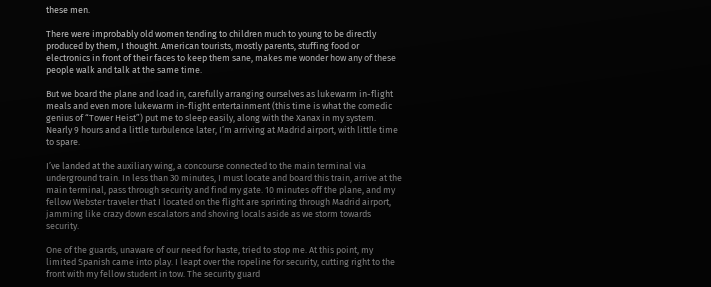these men.

There were improbably old women tending to children much to young to be directly produced by them, I thought. American tourists, mostly parents, stuffing food or electronics in front of their faces to keep them sane, makes me wonder how any of these people walk and talk at the same time.

But we board the plane and load in, carefully arranging ourselves as lukewarm in-flight meals and even more lukewarm in-flight entertainment (this time is what the comedic genius of “Tower Heist”) put me to sleep easily, along with the Xanax in my system. Nearly 9 hours and a little turbulence later, I’m arriving at Madrid airport, with little time to spare.

I’ve landed at the auxiliary wing, a concourse connected to the main terminal via underground train. In less than 30 minutes, I must locate and board this train, arrive at the main terminal, pass through security and find my gate. 10 minutes off the plane, and my fellow Webster traveler that I located on the flight are sprinting through Madrid airport, jamming like crazy down escalators and shoving locals aside as we storm towards security.

One of the guards, unaware of our need for haste, tried to stop me. At this point, my limited Spanish came into play. I leapt over the ropeline for security, cutting right to the front with my fellow student in tow. The security guard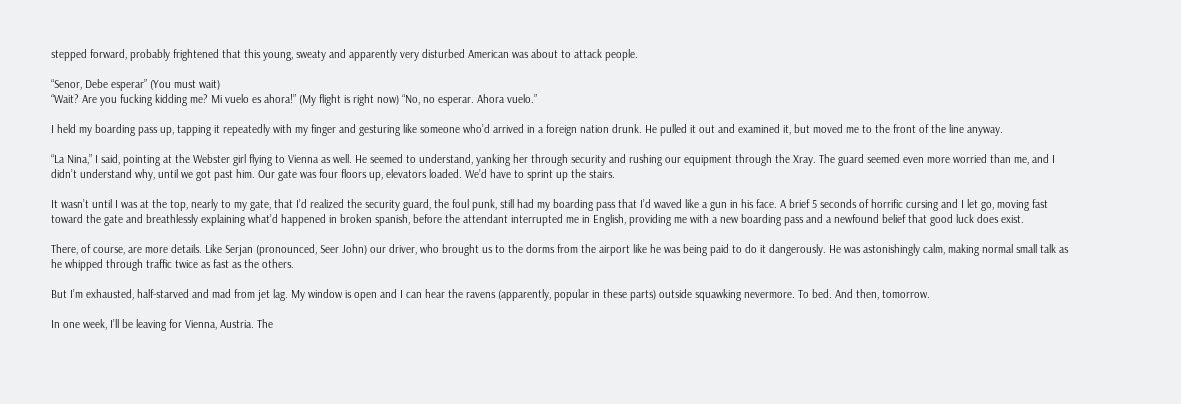stepped forward, probably frightened that this young, sweaty and apparently very disturbed American was about to attack people.

“Senor, Debe esperar” (You must wait)
“Wait? Are you fucking kidding me? Mi vuelo es ahora!” (My flight is right now) “No, no esperar. Ahora vuelo.”

I held my boarding pass up, tapping it repeatedly with my finger and gesturing like someone who’d arrived in a foreign nation drunk. He pulled it out and examined it, but moved me to the front of the line anyway.

“La Nina,” I said, pointing at the Webster girl flying to Vienna as well. He seemed to understand, yanking her through security and rushing our equipment through the Xray. The guard seemed even more worried than me, and I didn’t understand why, until we got past him. Our gate was four floors up, elevators loaded. We’d have to sprint up the stairs.

It wasn’t until I was at the top, nearly to my gate, that I’d realized the security guard, the foul punk, still had my boarding pass that I’d waved like a gun in his face. A brief 5 seconds of horrific cursing and I let go, moving fast toward the gate and breathlessly explaining what’d happened in broken spanish, before the attendant interrupted me in English, providing me with a new boarding pass and a newfound belief that good luck does exist.

There, of course, are more details. Like Serjan (pronounced, Seer John) our driver, who brought us to the dorms from the airport like he was being paid to do it dangerously. He was astonishingly calm, making normal small talk as he whipped through traffic twice as fast as the others.

But I’m exhausted, half-starved and mad from jet lag. My window is open and I can hear the ravens (apparently, popular in these parts) outside squawking nevermore. To bed. And then, tomorrow.

In one week, I’ll be leaving for Vienna, Austria. The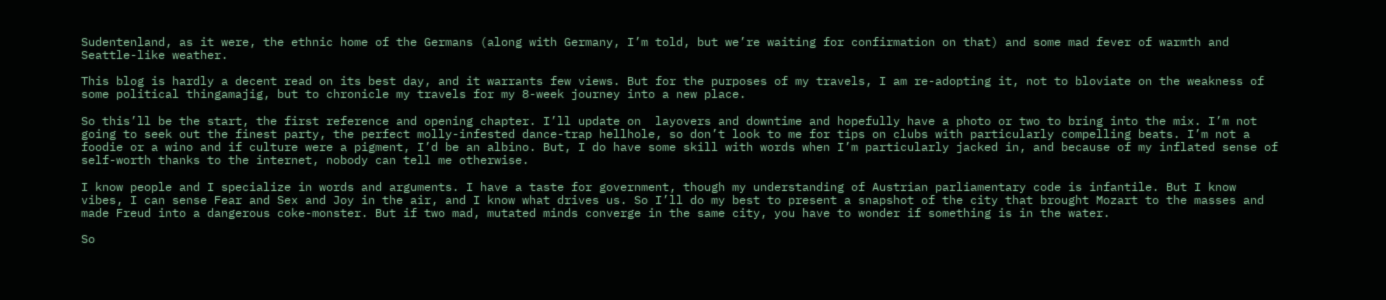Sudentenland, as it were, the ethnic home of the Germans (along with Germany, I’m told, but we’re waiting for confirmation on that) and some mad fever of warmth and Seattle-like weather.

This blog is hardly a decent read on its best day, and it warrants few views. But for the purposes of my travels, I am re-adopting it, not to bloviate on the weakness of some political thingamajig, but to chronicle my travels for my 8-week journey into a new place.

So this’ll be the start, the first reference and opening chapter. I’ll update on  layovers and downtime and hopefully have a photo or two to bring into the mix. I’m not going to seek out the finest party, the perfect molly-infested dance-trap hellhole, so don’t look to me for tips on clubs with particularly compelling beats. I’m not a foodie or a wino and if culture were a pigment, I’d be an albino. But, I do have some skill with words when I’m particularly jacked in, and because of my inflated sense of self-worth thanks to the internet, nobody can tell me otherwise.

I know people and I specialize in words and arguments. I have a taste for government, though my understanding of Austrian parliamentary code is infantile. But I know vibes, I can sense Fear and Sex and Joy in the air, and I know what drives us. So I’ll do my best to present a snapshot of the city that brought Mozart to the masses and made Freud into a dangerous coke-monster. But if two mad, mutated minds converge in the same city, you have to wonder if something is in the water.

So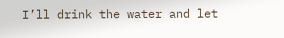I’ll drink the water and let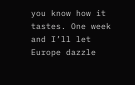you know how it tastes. One week and I’ll let Europe dazzle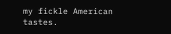my fickle American tastes.